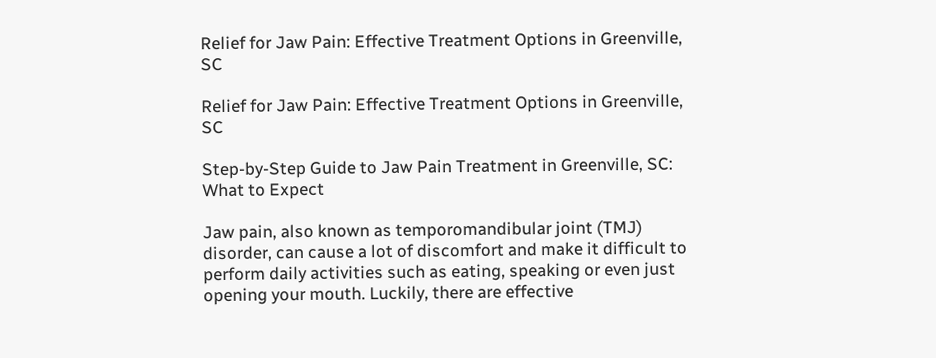Relief for Jaw Pain: Effective Treatment Options in Greenville, SC

Relief for Jaw Pain: Effective Treatment Options in Greenville, SC

Step-by-Step Guide to Jaw Pain Treatment in Greenville, SC: What to Expect

Jaw pain, also known as temporomandibular joint (TMJ) disorder, can cause a lot of discomfort and make it difficult to perform daily activities such as eating, speaking or even just opening your mouth. Luckily, there are effective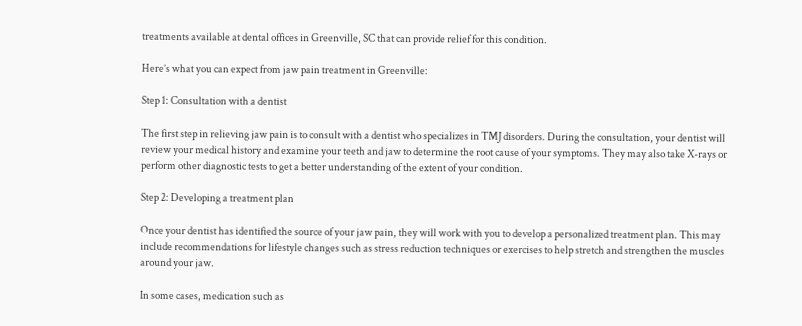treatments available at dental offices in Greenville, SC that can provide relief for this condition.

Here’s what you can expect from jaw pain treatment in Greenville:

Step 1: Consultation with a dentist

The first step in relieving jaw pain is to consult with a dentist who specializes in TMJ disorders. During the consultation, your dentist will review your medical history and examine your teeth and jaw to determine the root cause of your symptoms. They may also take X-rays or perform other diagnostic tests to get a better understanding of the extent of your condition.

Step 2: Developing a treatment plan

Once your dentist has identified the source of your jaw pain, they will work with you to develop a personalized treatment plan. This may include recommendations for lifestyle changes such as stress reduction techniques or exercises to help stretch and strengthen the muscles around your jaw.

In some cases, medication such as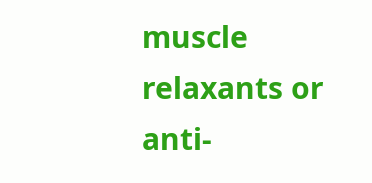muscle relaxants or anti-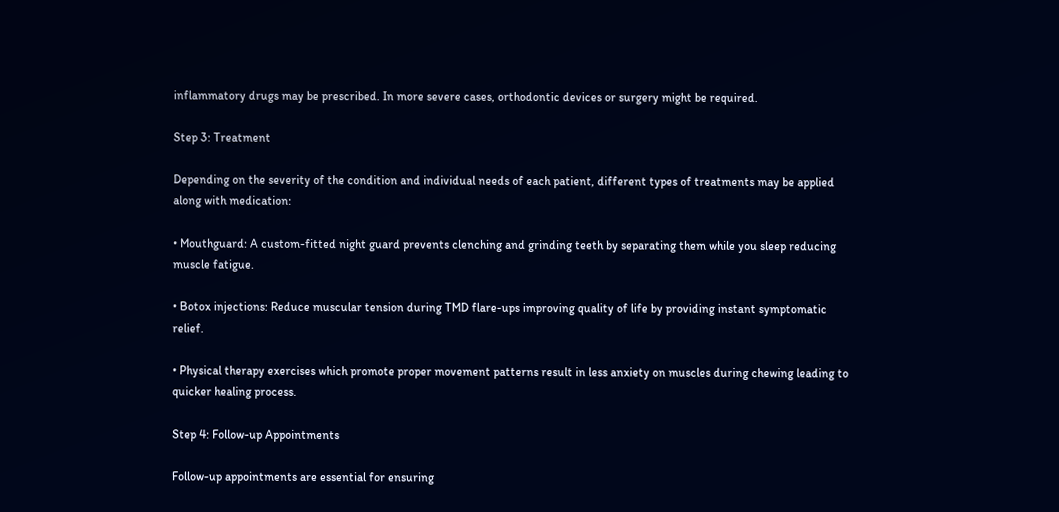inflammatory drugs may be prescribed. In more severe cases, orthodontic devices or surgery might be required.

Step 3: Treatment

Depending on the severity of the condition and individual needs of each patient, different types of treatments may be applied along with medication:

• Mouthguard: A custom-fitted night guard prevents clenching and grinding teeth by separating them while you sleep reducing muscle fatigue.

• Botox injections: Reduce muscular tension during TMD flare-ups improving quality of life by providing instant symptomatic relief.

• Physical therapy exercises which promote proper movement patterns result in less anxiety on muscles during chewing leading to quicker healing process.

Step 4: Follow-up Appointments

Follow-up appointments are essential for ensuring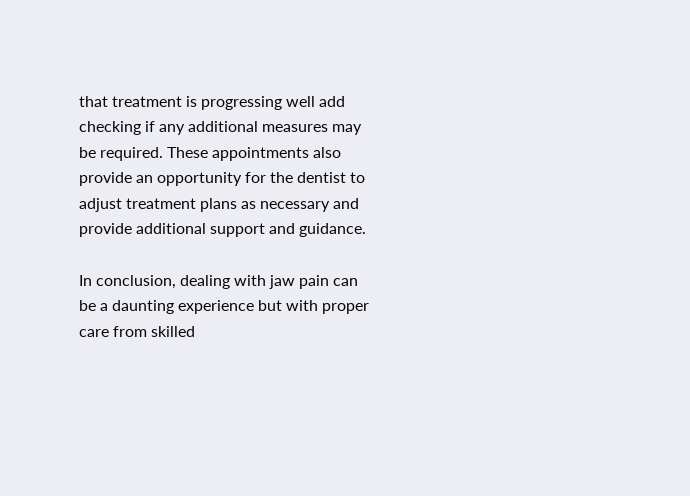that treatment is progressing well add checking if any additional measures may be required. These appointments also provide an opportunity for the dentist to adjust treatment plans as necessary and provide additional support and guidance.

In conclusion, dealing with jaw pain can be a daunting experience but with proper care from skilled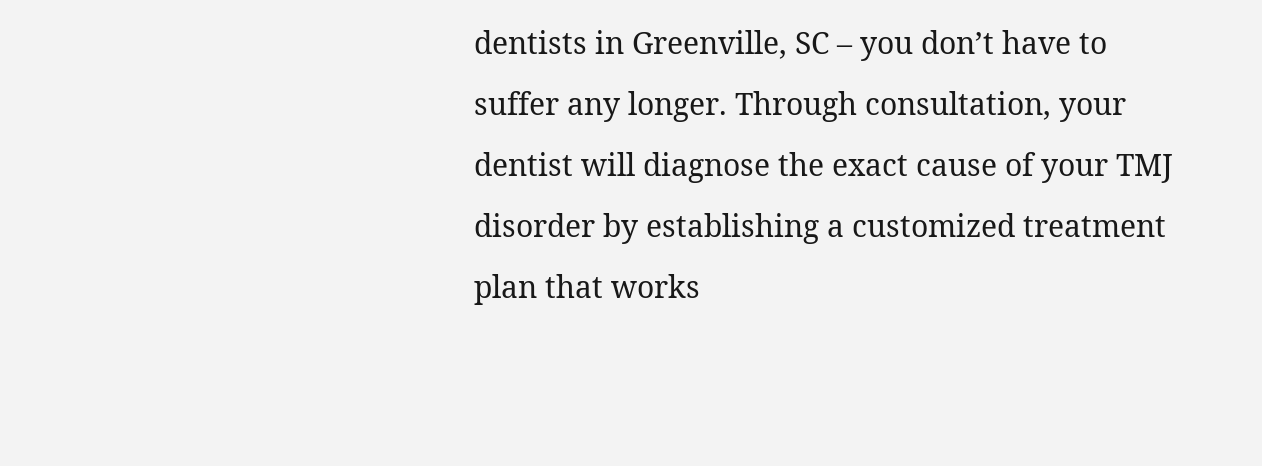dentists in Greenville, SC – you don’t have to suffer any longer. Through consultation, your dentist will diagnose the exact cause of your TMJ disorder by establishing a customized treatment plan that works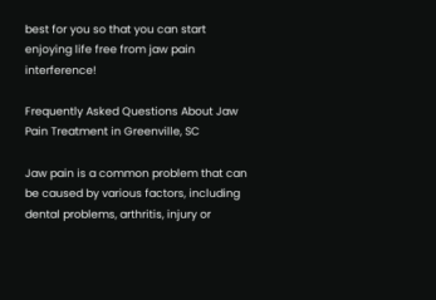best for you so that you can start enjoying life free from jaw pain interference!

Frequently Asked Questions About Jaw Pain Treatment in Greenville, SC

Jaw pain is a common problem that can be caused by various factors, including dental problems, arthritis, injury or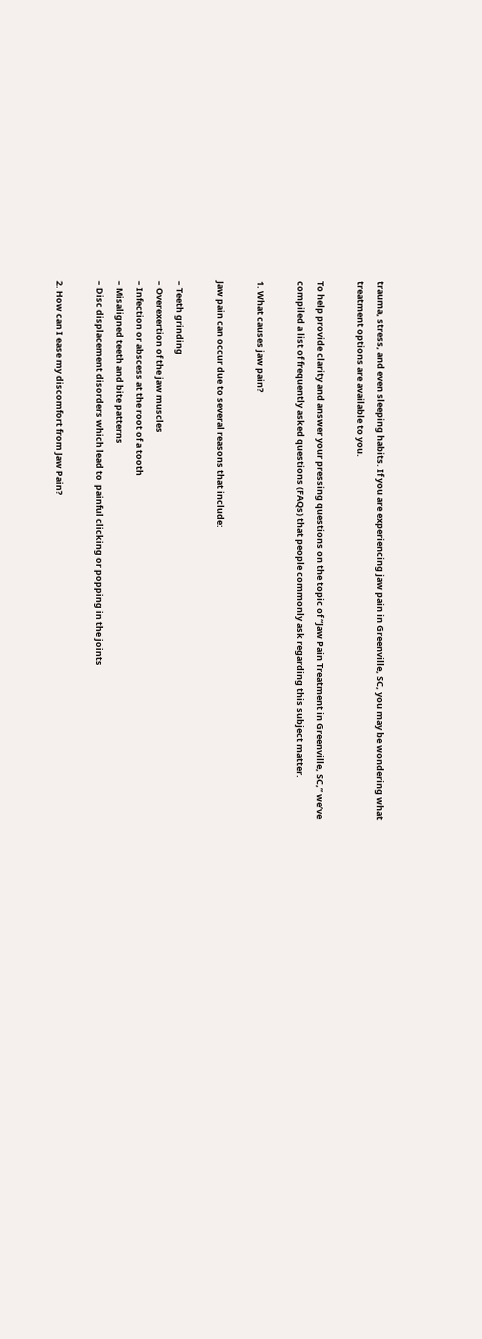trauma, stress, and even sleeping habits. If you are experiencing jaw pain in Greenville, SC, you may be wondering what treatment options are available to you.

To help provide clarity and answer your pressing questions on the topic of “Jaw Pain Treatment in Greenville, SC,” we’ve compiled a list of frequently asked questions (FAQs) that people commonly ask regarding this subject matter.

1. What causes jaw pain?

Jaw pain can occur due to several reasons that include:

– Teeth grinding
– Overexertion of the jaw muscles
– Infection or abscess at the root of a tooth
– Misaligned teeth and bite patterns
– Disc displacement disorders which lead to  painful clicking or popping in the joints

2. How can I ease my discomfort from Jaw Pain?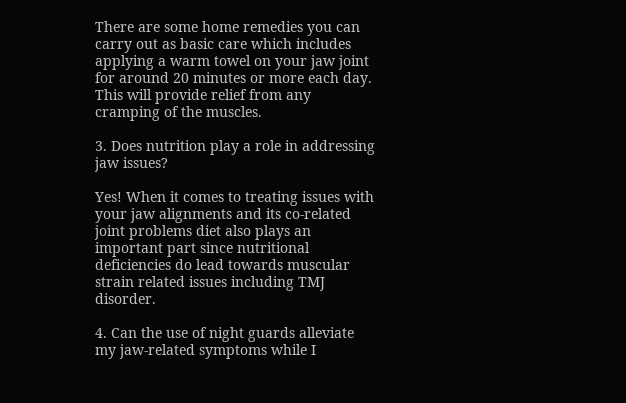There are some home remedies you can carry out as basic care which includes applying a warm towel on your jaw joint for around 20 minutes or more each day. This will provide relief from any cramping of the muscles.

3. Does nutrition play a role in addressing jaw issues?

Yes! When it comes to treating issues with your jaw alignments and its co-related joint problems diet also plays an important part since nutritional deficiencies do lead towards muscular strain related issues including TMJ disorder.

4. Can the use of night guards alleviate my jaw-related symptoms while I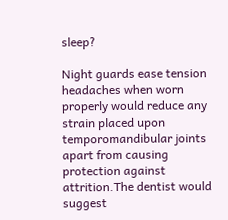sleep?

Night guards ease tension headaches when worn properly would reduce any strain placed upon temporomandibular joints apart from causing protection against attrition.The dentist would suggest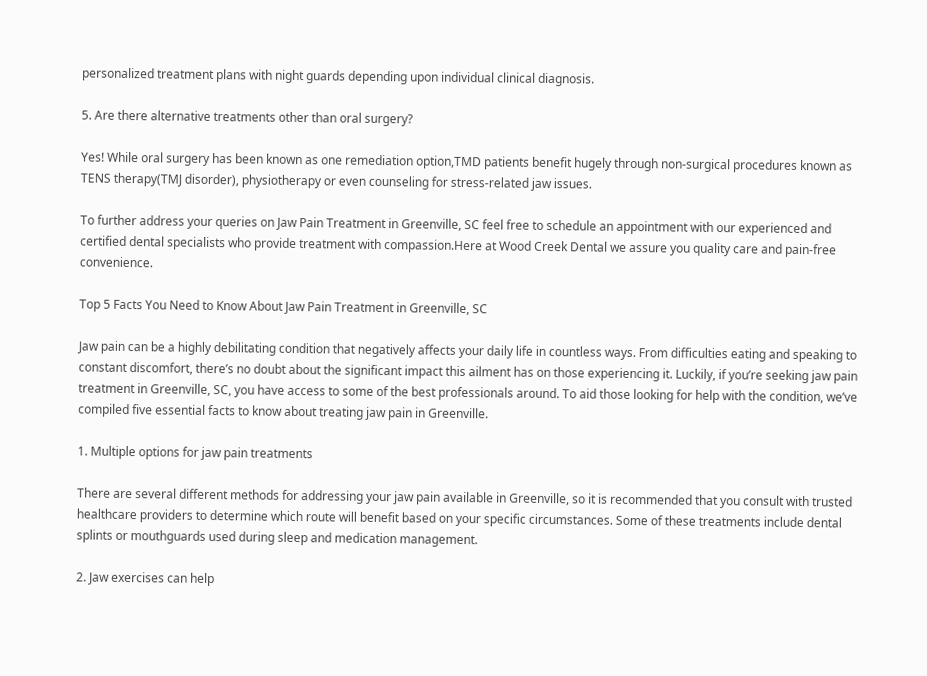personalized treatment plans with night guards depending upon individual clinical diagnosis.

5. Are there alternative treatments other than oral surgery?

Yes! While oral surgery has been known as one remediation option,TMD patients benefit hugely through non-surgical procedures known as TENS therapy(TMJ disorder), physiotherapy or even counseling for stress-related jaw issues.

To further address your queries on Jaw Pain Treatment in Greenville, SC feel free to schedule an appointment with our experienced and certified dental specialists who provide treatment with compassion.Here at Wood Creek Dental we assure you quality care and pain-free convenience.

Top 5 Facts You Need to Know About Jaw Pain Treatment in Greenville, SC

Jaw pain can be a highly debilitating condition that negatively affects your daily life in countless ways. From difficulties eating and speaking to constant discomfort, there’s no doubt about the significant impact this ailment has on those experiencing it. Luckily, if you’re seeking jaw pain treatment in Greenville, SC, you have access to some of the best professionals around. To aid those looking for help with the condition, we’ve compiled five essential facts to know about treating jaw pain in Greenville.

1. Multiple options for jaw pain treatments

There are several different methods for addressing your jaw pain available in Greenville, so it is recommended that you consult with trusted healthcare providers to determine which route will benefit based on your specific circumstances. Some of these treatments include dental splints or mouthguards used during sleep and medication management.

2. Jaw exercises can help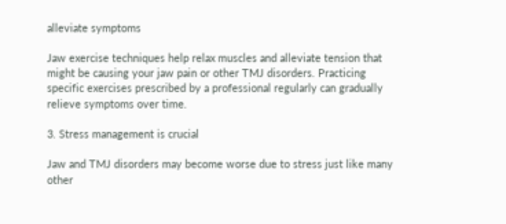alleviate symptoms

Jaw exercise techniques help relax muscles and alleviate tension that might be causing your jaw pain or other TMJ disorders. Practicing specific exercises prescribed by a professional regularly can gradually relieve symptoms over time.

3. Stress management is crucial

Jaw and TMJ disorders may become worse due to stress just like many other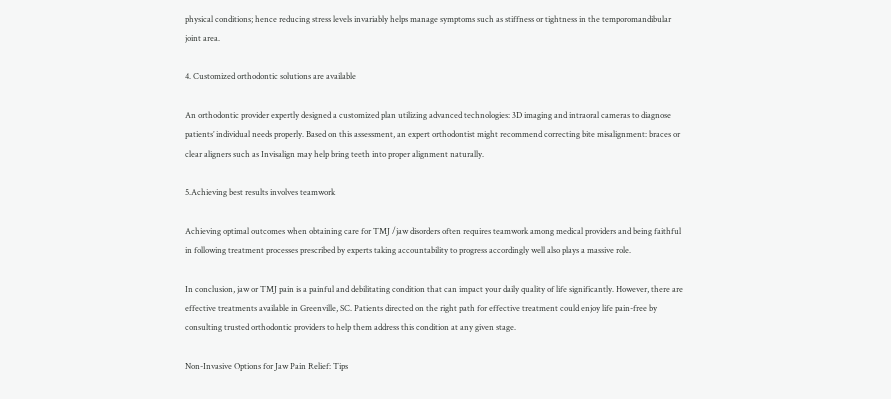physical conditions; hence reducing stress levels invariably helps manage symptoms such as stiffness or tightness in the temporomandibular joint area.

4. Customized orthodontic solutions are available

An orthodontic provider expertly designed a customized plan utilizing advanced technologies: 3D imaging and intraoral cameras to diagnose patients’ individual needs properly. Based on this assessment, an expert orthodontist might recommend correcting bite misalignment: braces or clear aligners such as Invisalign may help bring teeth into proper alignment naturally.

5.Achieving best results involves teamwork

Achieving optimal outcomes when obtaining care for TMJ /jaw disorders often requires teamwork among medical providers and being faithful in following treatment processes prescribed by experts taking accountability to progress accordingly well also plays a massive role.

In conclusion, jaw or TMJ pain is a painful and debilitating condition that can impact your daily quality of life significantly. However, there are effective treatments available in Greenville, SC. Patients directed on the right path for effective treatment could enjoy life pain-free by consulting trusted orthodontic providers to help them address this condition at any given stage.

Non-Invasive Options for Jaw Pain Relief: Tips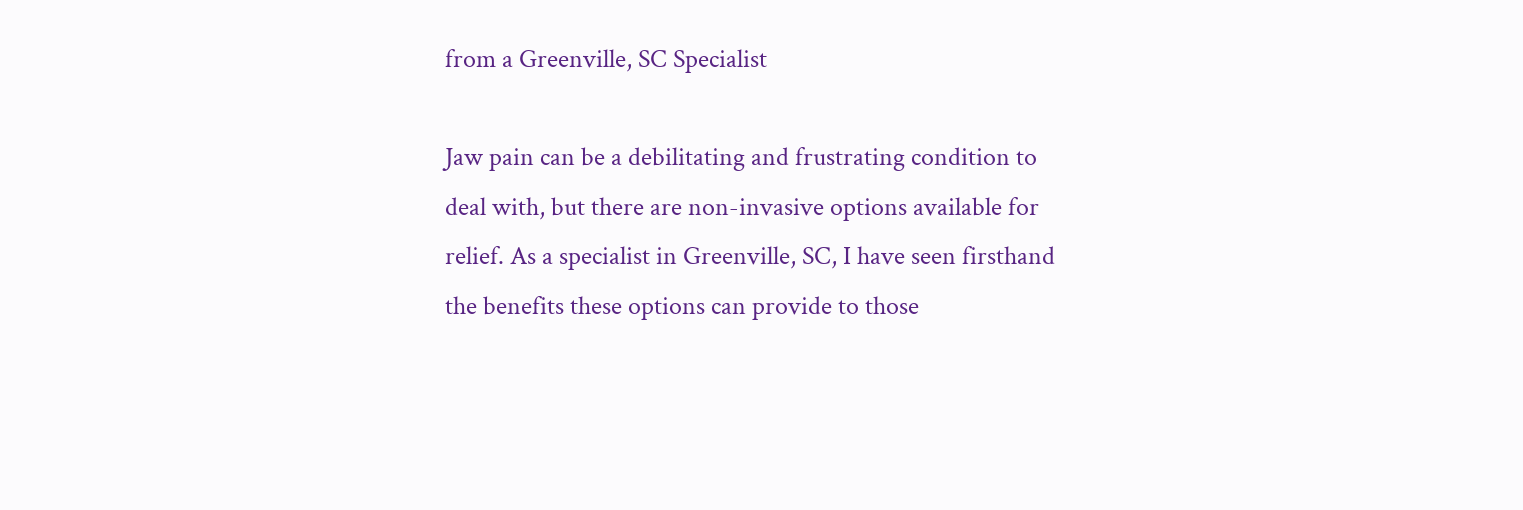from a Greenville, SC Specialist

Jaw pain can be a debilitating and frustrating condition to deal with, but there are non-invasive options available for relief. As a specialist in Greenville, SC, I have seen firsthand the benefits these options can provide to those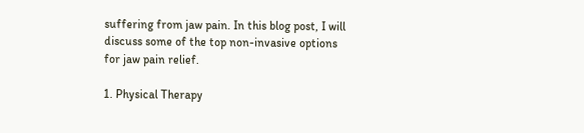suffering from jaw pain. In this blog post, I will discuss some of the top non-invasive options for jaw pain relief.

1. Physical Therapy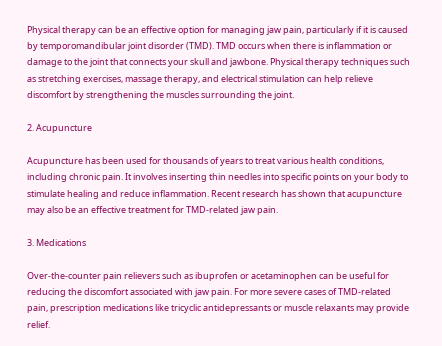Physical therapy can be an effective option for managing jaw pain, particularly if it is caused by temporomandibular joint disorder (TMD). TMD occurs when there is inflammation or damage to the joint that connects your skull and jawbone. Physical therapy techniques such as stretching exercises, massage therapy, and electrical stimulation can help relieve discomfort by strengthening the muscles surrounding the joint.

2. Acupuncture

Acupuncture has been used for thousands of years to treat various health conditions, including chronic pain. It involves inserting thin needles into specific points on your body to stimulate healing and reduce inflammation. Recent research has shown that acupuncture may also be an effective treatment for TMD-related jaw pain.

3. Medications

Over-the-counter pain relievers such as ibuprofen or acetaminophen can be useful for reducing the discomfort associated with jaw pain. For more severe cases of TMD-related pain, prescription medications like tricyclic antidepressants or muscle relaxants may provide relief.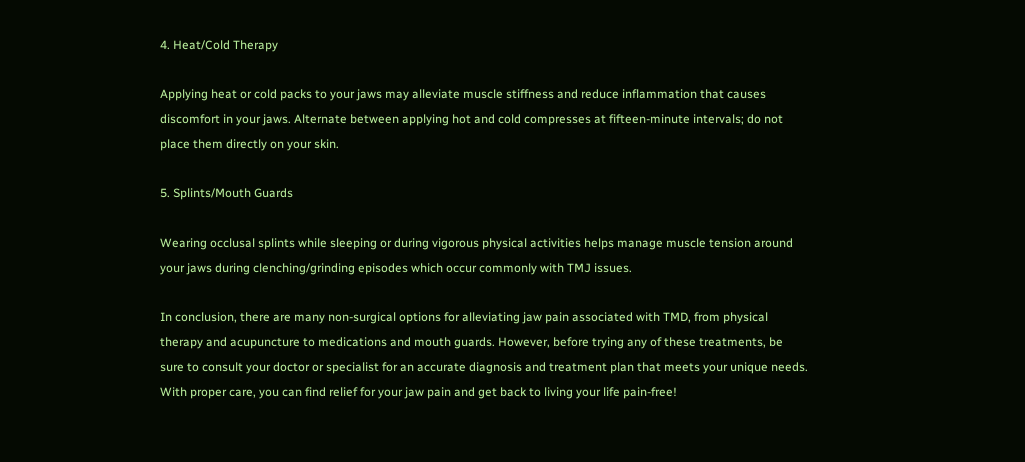4. Heat/Cold Therapy

Applying heat or cold packs to your jaws may alleviate muscle stiffness and reduce inflammation that causes discomfort in your jaws. Alternate between applying hot and cold compresses at fifteen-minute intervals; do not place them directly on your skin.

5. Splints/Mouth Guards

Wearing occlusal splints while sleeping or during vigorous physical activities helps manage muscle tension around your jaws during clenching/grinding episodes which occur commonly with TMJ issues.

In conclusion, there are many non-surgical options for alleviating jaw pain associated with TMD, from physical therapy and acupuncture to medications and mouth guards. However, before trying any of these treatments, be sure to consult your doctor or specialist for an accurate diagnosis and treatment plan that meets your unique needs. With proper care, you can find relief for your jaw pain and get back to living your life pain-free!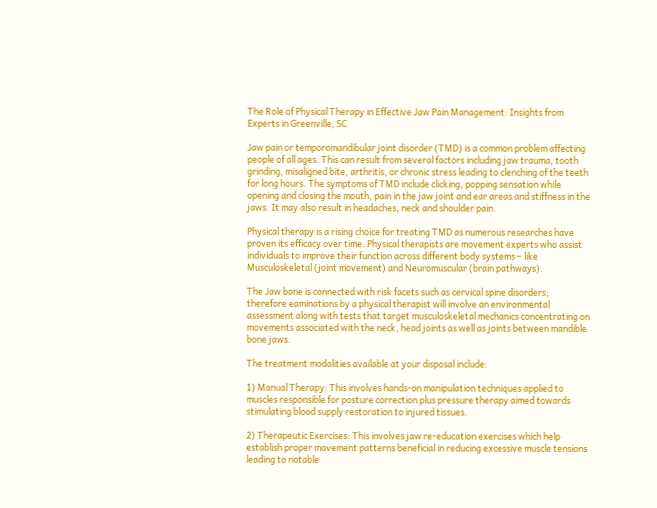The Role of Physical Therapy in Effective Jaw Pain Management: Insights from Experts in Greenville, SC

Jaw pain or temporomandibular joint disorder (TMD) is a common problem affecting people of all ages. This can result from several factors including jaw trauma, tooth grinding, misaligned bite, arthritis, or chronic stress leading to clenching of the teeth for long hours. The symptoms of TMD include clicking, popping sensation while opening and closing the mouth, pain in the jaw joint and ear areas and stiffness in the jaws. It may also result in headaches, neck and shoulder pain.

Physical therapy is a rising choice for treating TMD as numerous researches have proven its efficacy over time. Physical therapists are movement experts who assist individuals to improve their function across different body systems – like Musculoskeletal (joint movement) and Neuromuscular (brain pathways).

The Jaw bone is connected with risk facets such as cervical spine disorders; therefore eaminations by a physical therapist will involve an environmental assessment along with tests that target musculoskeletal mechanics concentrating on movements associated with the neck, head joints as well as joints between mandible bone jaws.

The treatment modalities available at your disposal include:

1) Manual Therapy: This involves hands-on manipulation techniques applied to muscles responsible for posture correction plus pressure therapy aimed towards stimulating blood supply restoration to injured tissues.

2) Therapeutic Exercises: This involves jaw re-education exercises which help establish proper movement patterns beneficial in reducing excessive muscle tensions leading to notable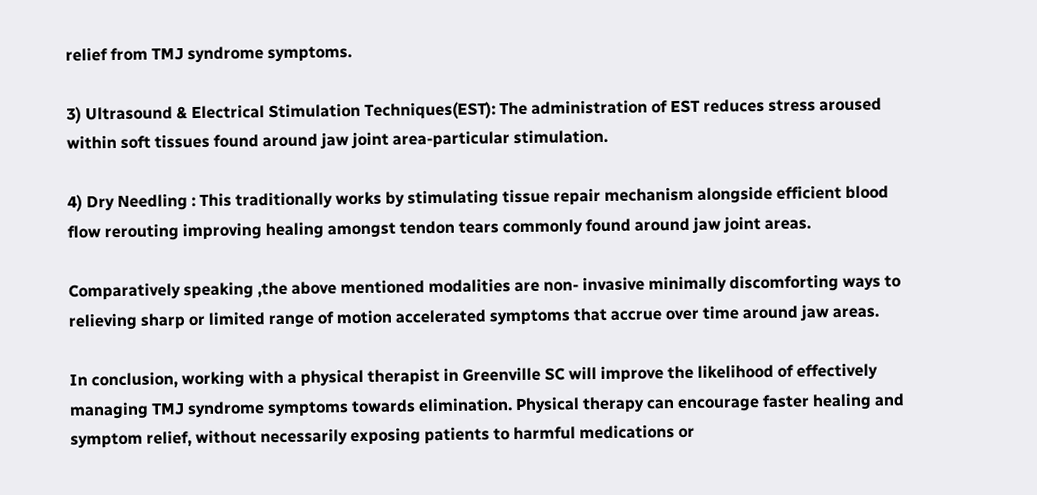relief from TMJ syndrome symptoms.

3) Ultrasound & Electrical Stimulation Techniques(EST): The administration of EST reduces stress aroused within soft tissues found around jaw joint area-particular stimulation.

4) Dry Needling : This traditionally works by stimulating tissue repair mechanism alongside efficient blood flow rerouting improving healing amongst tendon tears commonly found around jaw joint areas.

Comparatively speaking ,the above mentioned modalities are non- invasive minimally discomforting ways to relieving sharp or limited range of motion accelerated symptoms that accrue over time around jaw areas.

In conclusion, working with a physical therapist in Greenville SC will improve the likelihood of effectively managing TMJ syndrome symptoms towards elimination. Physical therapy can encourage faster healing and symptom relief, without necessarily exposing patients to harmful medications or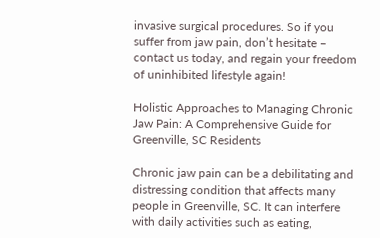invasive surgical procedures. So if you suffer from jaw pain, don’t hesitate – contact us today, and regain your freedom of uninhibited lifestyle again!

Holistic Approaches to Managing Chronic Jaw Pain: A Comprehensive Guide for Greenville, SC Residents

Chronic jaw pain can be a debilitating and distressing condition that affects many people in Greenville, SC. It can interfere with daily activities such as eating,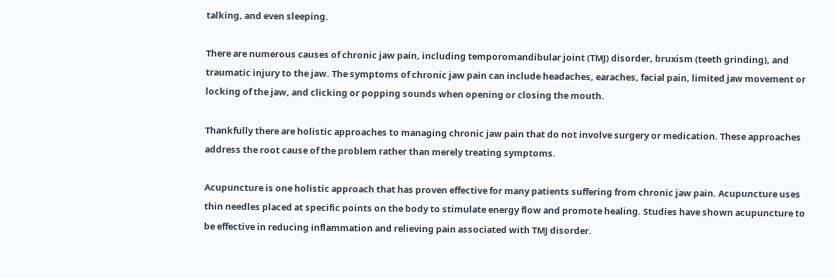talking, and even sleeping.

There are numerous causes of chronic jaw pain, including temporomandibular joint (TMJ) disorder, bruxism (teeth grinding), and traumatic injury to the jaw. The symptoms of chronic jaw pain can include headaches, earaches, facial pain, limited jaw movement or locking of the jaw, and clicking or popping sounds when opening or closing the mouth.

Thankfully there are holistic approaches to managing chronic jaw pain that do not involve surgery or medication. These approaches address the root cause of the problem rather than merely treating symptoms.

Acupuncture is one holistic approach that has proven effective for many patients suffering from chronic jaw pain. Acupuncture uses thin needles placed at specific points on the body to stimulate energy flow and promote healing. Studies have shown acupuncture to be effective in reducing inflammation and relieving pain associated with TMJ disorder.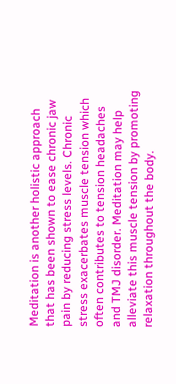Meditation is another holistic approach that has been shown to ease chronic jaw pain by reducing stress levels. Chronic stress exacerbates muscle tension which often contributes to tension headaches and TMJ disorder. Meditation may help alleviate this muscle tension by promoting relaxation throughout the body.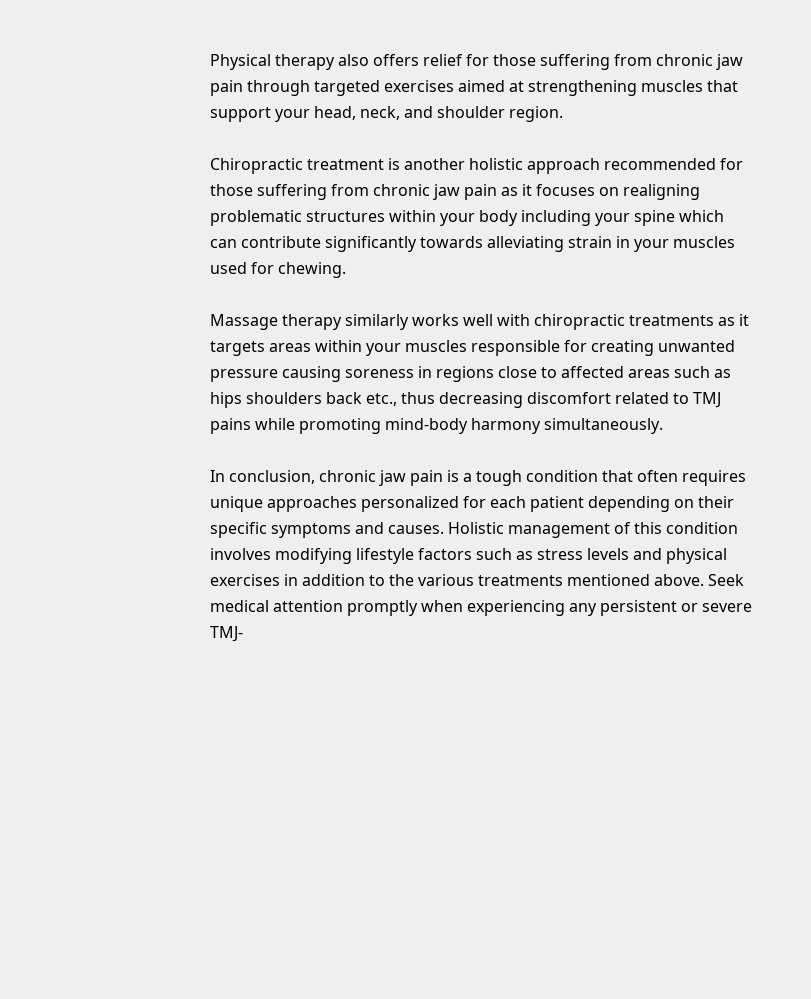Physical therapy also offers relief for those suffering from chronic jaw pain through targeted exercises aimed at strengthening muscles that support your head, neck, and shoulder region.

Chiropractic treatment is another holistic approach recommended for those suffering from chronic jaw pain as it focuses on realigning problematic structures within your body including your spine which can contribute significantly towards alleviating strain in your muscles used for chewing.

Massage therapy similarly works well with chiropractic treatments as it targets areas within your muscles responsible for creating unwanted pressure causing soreness in regions close to affected areas such as hips shoulders back etc., thus decreasing discomfort related to TMJ pains while promoting mind-body harmony simultaneously.

In conclusion, chronic jaw pain is a tough condition that often requires unique approaches personalized for each patient depending on their specific symptoms and causes. Holistic management of this condition involves modifying lifestyle factors such as stress levels and physical exercises in addition to the various treatments mentioned above. Seek medical attention promptly when experiencing any persistent or severe TMJ-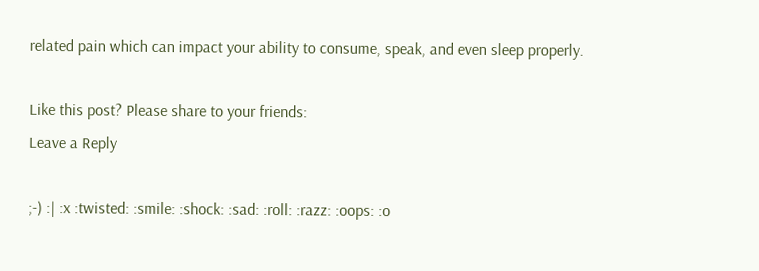related pain which can impact your ability to consume, speak, and even sleep properly.

Like this post? Please share to your friends:
Leave a Reply

;-) :| :x :twisted: :smile: :shock: :sad: :roll: :razz: :oops: :o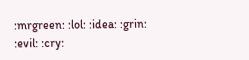:mrgreen: :lol: :idea: :grin: :evil: :cry: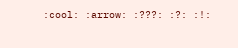:cool: :arrow: :???: :?: :!: